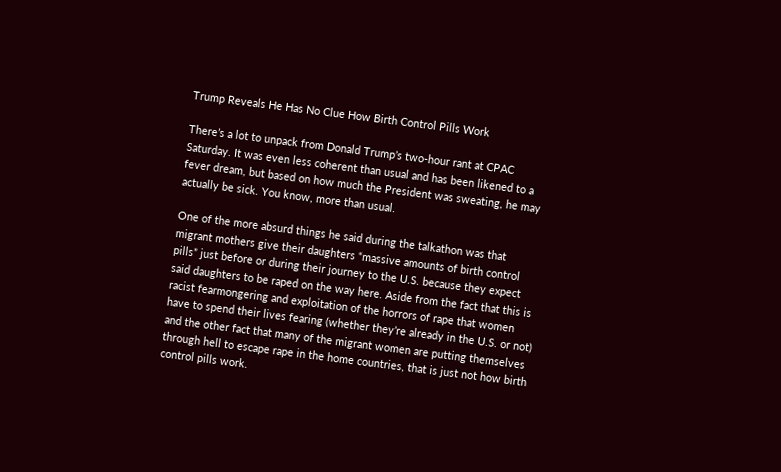Trump Reveals He Has No Clue How Birth Control Pills Work

There’s a lot to unpack from Donald Trump’s two-hour rant at CPAC Saturday. It was even less coherent than usual and has been likened to a fever dream, but based on how much the President was sweating, he may actually be sick. You know, more than usual.

One of the more absurd things he said during the talkathon was that migrant mothers give their daughters “massive amounts of birth control pills” just before or during their journey to the U.S. because they expect said daughters to be raped on the way here. Aside from the fact that this is racist fearmongering and exploitation of the horrors of rape that women have to spend their lives fearing (whether they’re already in the U.S. or not) and the other fact that many of the migrant women are putting themselves through hell to escape rape in the home countries, that is just not how birth control pills work.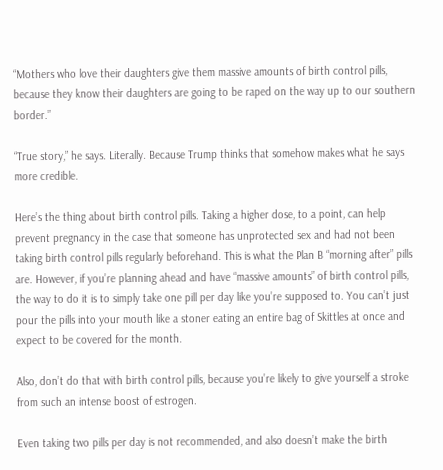“Mothers who love their daughters give them massive amounts of birth control pills, because they know their daughters are going to be raped on the way up to our southern border.”

“True story,” he says. Literally. Because Trump thinks that somehow makes what he says more credible.

Here’s the thing about birth control pills. Taking a higher dose, to a point, can help prevent pregnancy in the case that someone has unprotected sex and had not been taking birth control pills regularly beforehand. This is what the Plan B “morning after” pills are. However, if you’re planning ahead and have “massive amounts” of birth control pills, the way to do it is to simply take one pill per day like you’re supposed to. You can’t just pour the pills into your mouth like a stoner eating an entire bag of Skittles at once and expect to be covered for the month.

Also, don’t do that with birth control pills, because you’re likely to give yourself a stroke from such an intense boost of estrogen.

Even taking two pills per day is not recommended, and also doesn’t make the birth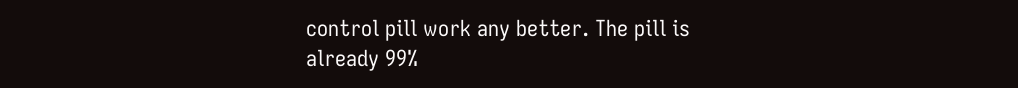control pill work any better. The pill is already 99%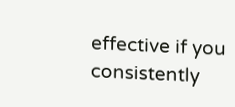effective if you consistently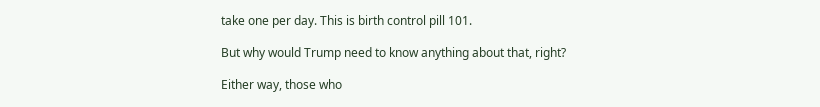take one per day. This is birth control pill 101.

But why would Trump need to know anything about that, right?

Either way, those who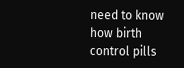need to know how birth control pills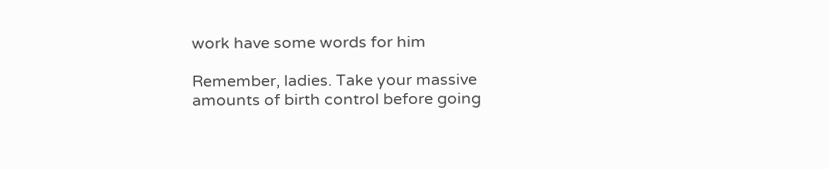work have some words for him

Remember, ladies. Take your massive amounts of birth control before going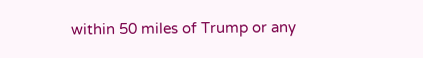within 50 miles of Trump or any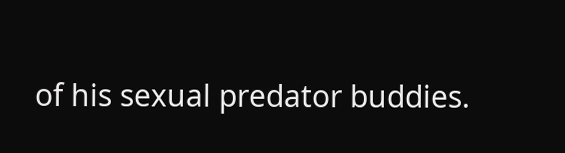of his sexual predator buddies.